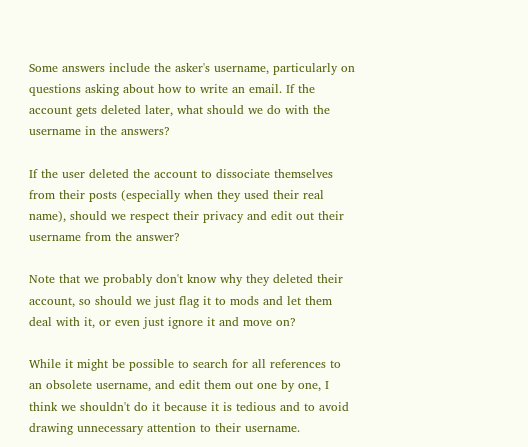Some answers include the asker's username, particularly on questions asking about how to write an email. If the account gets deleted later, what should we do with the username in the answers?

If the user deleted the account to dissociate themselves from their posts (especially when they used their real name), should we respect their privacy and edit out their username from the answer?

Note that we probably don't know why they deleted their account, so should we just flag it to mods and let them deal with it, or even just ignore it and move on?

While it might be possible to search for all references to an obsolete username, and edit them out one by one, I think we shouldn't do it because it is tedious and to avoid drawing unnecessary attention to their username.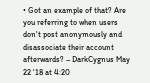• Got an example of that? Are you referring to when users don't post anonymously and disassociate their account afterwards? – DarkCygnus May 22 '18 at 4:20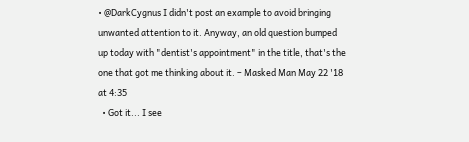• @DarkCygnus I didn't post an example to avoid bringing unwanted attention to it. Anyway, an old question bumped up today with "dentist's appointment" in the title, that's the one that got me thinking about it. – Masked Man May 22 '18 at 4:35
  • Got it... I see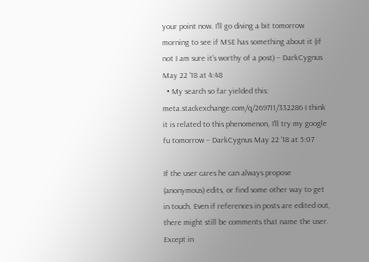your point now. I'll go diving a bit tomorrow morning to see if MSE has something about it (if not I am sure it's worthy of a post) – DarkCygnus May 22 '18 at 4:48
  • My search so far yielded this: meta.stackexchange.com/q/269711/332286 I think it is related to this phenomenon, I'll try my google fu tomorrow – DarkCygnus May 22 '18 at 5:07

If the user cares he can always propose (anonymous) edits, or find some other way to get in touch. Even if references in posts are edited out, there might still be comments that name the user. Except in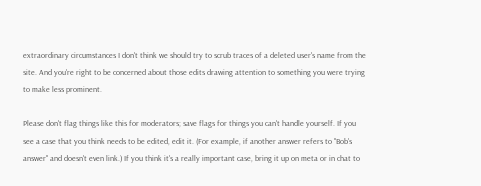extraordinary circumstances I don't think we should try to scrub traces of a deleted user's name from the site. And you're right to be concerned about those edits drawing attention to something you were trying to make less prominent.

Please don't flag things like this for moderators; save flags for things you can't handle yourself. If you see a case that you think needs to be edited, edit it. (For example, if another answer refers to "Bob's answer" and doesn't even link.) If you think it's a really important case, bring it up on meta or in chat to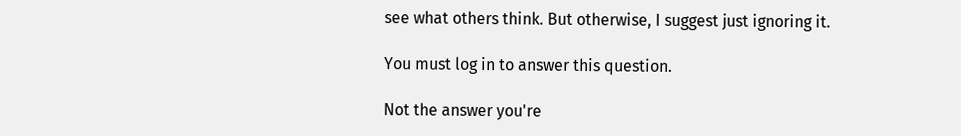see what others think. But otherwise, I suggest just ignoring it.

You must log in to answer this question.

Not the answer you're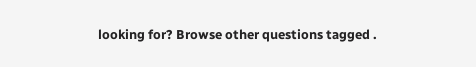looking for? Browse other questions tagged .